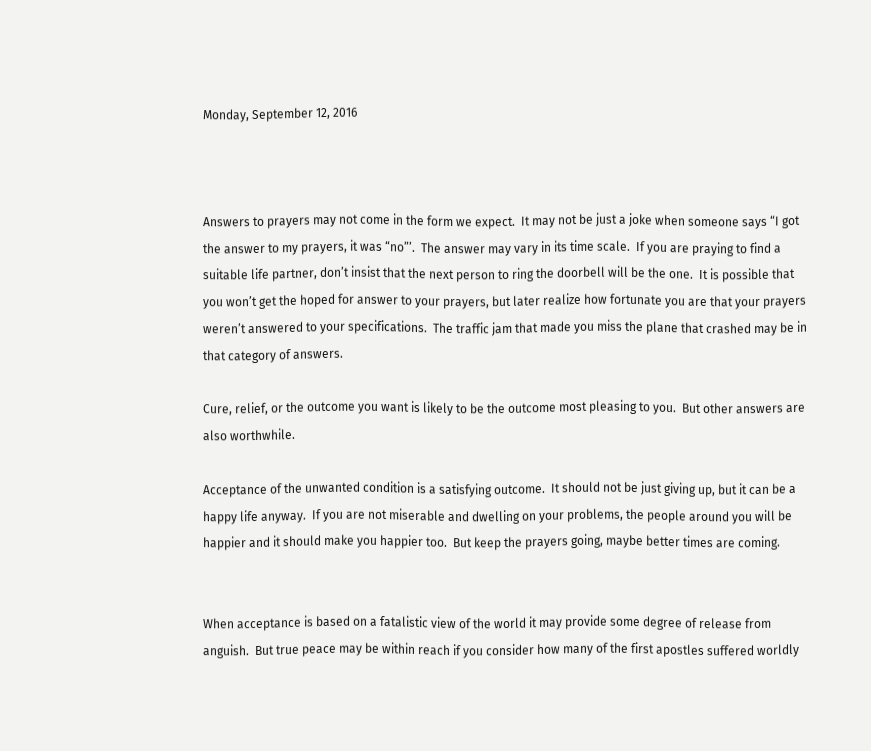Monday, September 12, 2016



Answers to prayers may not come in the form we expect.  It may not be just a joke when someone says “I got the answer to my prayers, it was “no”’.  The answer may vary in its time scale.  If you are praying to find a suitable life partner, don’t insist that the next person to ring the doorbell will be the one.  It is possible that you won’t get the hoped for answer to your prayers, but later realize how fortunate you are that your prayers weren’t answered to your specifications.  The traffic jam that made you miss the plane that crashed may be in that category of answers.

Cure, relief, or the outcome you want is likely to be the outcome most pleasing to you.  But other answers are also worthwhile.

Acceptance of the unwanted condition is a satisfying outcome.  It should not be just giving up, but it can be a happy life anyway.  If you are not miserable and dwelling on your problems, the people around you will be happier and it should make you happier too.  But keep the prayers going, maybe better times are coming.


When acceptance is based on a fatalistic view of the world it may provide some degree of release from anguish.  But true peace may be within reach if you consider how many of the first apostles suffered worldly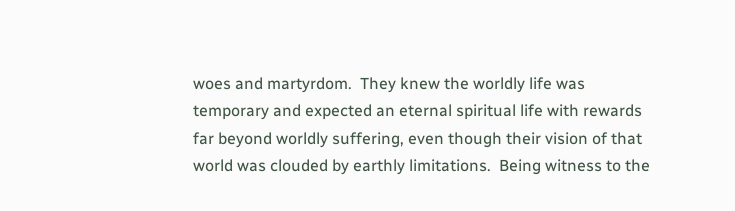woes and martyrdom.  They knew the worldly life was temporary and expected an eternal spiritual life with rewards far beyond worldly suffering, even though their vision of that world was clouded by earthly limitations.  Being witness to the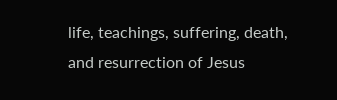life, teachings, suffering, death, and resurrection of Jesus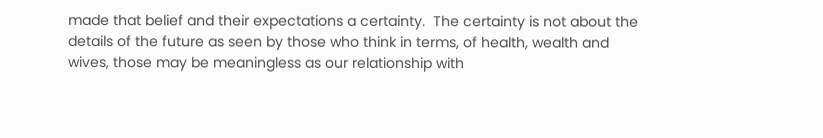made that belief and their expectations a certainty.  The certainty is not about the details of the future as seen by those who think in terms, of health, wealth and wives, those may be meaningless as our relationship with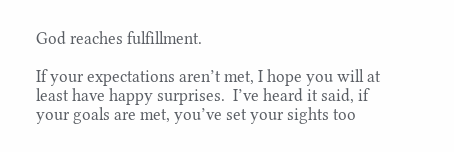God reaches fulfillment.

If your expectations aren’t met, I hope you will at least have happy surprises.  I’ve heard it said, if your goals are met, you’ve set your sights too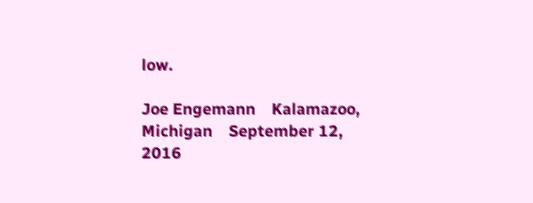low.

Joe Engemann    Kalamazoo, Michigan    September 12,  2016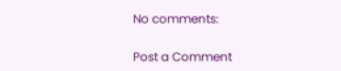No comments:

Post a Comment